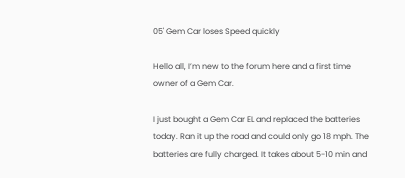05' Gem Car loses Speed quickly

Hello all, I’m new to the forum here and a first time owner of a Gem Car.

I just bought a Gem Car EL and replaced the batteries today. Ran it up the road and could only go 18 mph. The batteries are fully charged. It takes about 5-10 min and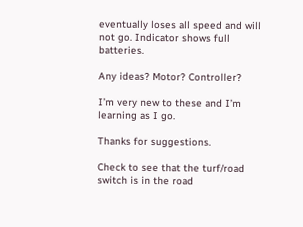eventually loses all speed and will not go. Indicator shows full batteries.

Any ideas? Motor? Controller?

I’m very new to these and I’m learning as I go.

Thanks for suggestions.

Check to see that the turf/road switch is in the road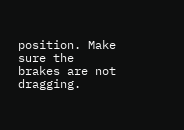position. Make sure the brakes are not dragging.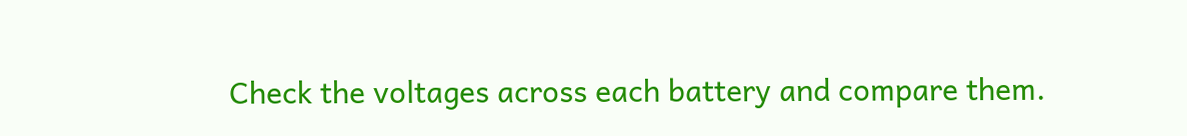Check the voltages across each battery and compare them.